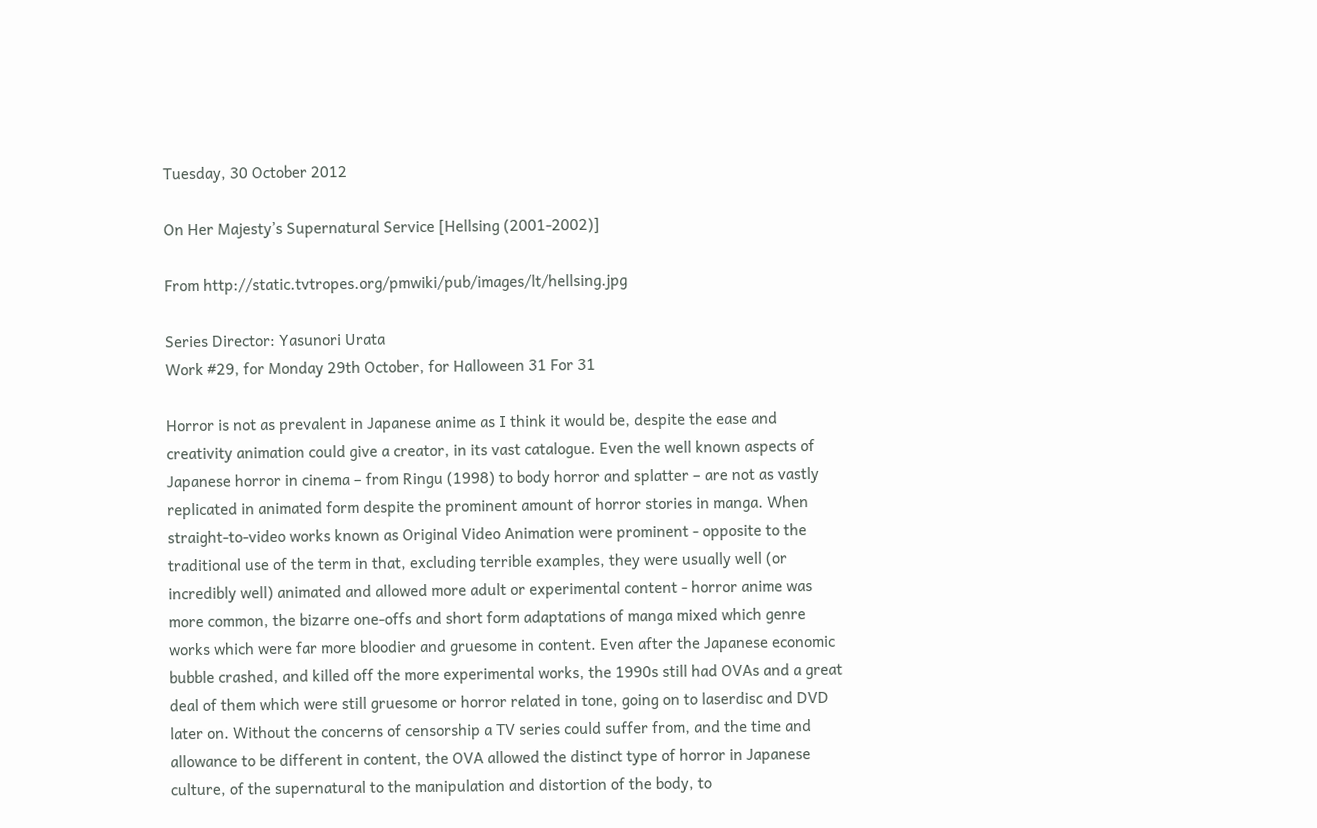Tuesday, 30 October 2012

On Her Majesty’s Supernatural Service [Hellsing (2001-2002)]

From http://static.tvtropes.org/pmwiki/pub/images/lt/hellsing.jpg

Series Director: Yasunori Urata
Work #29, for Monday 29th October, for Halloween 31 For 31

Horror is not as prevalent in Japanese anime as I think it would be, despite the ease and creativity animation could give a creator, in its vast catalogue. Even the well known aspects of Japanese horror in cinema – from Ringu (1998) to body horror and splatter – are not as vastly replicated in animated form despite the prominent amount of horror stories in manga. When straight-to-video works known as Original Video Animation were prominent - opposite to the traditional use of the term in that, excluding terrible examples, they were usually well (or incredibly well) animated and allowed more adult or experimental content - horror anime was more common, the bizarre one-offs and short form adaptations of manga mixed which genre works which were far more bloodier and gruesome in content. Even after the Japanese economic bubble crashed, and killed off the more experimental works, the 1990s still had OVAs and a great deal of them which were still gruesome or horror related in tone, going on to laserdisc and DVD later on. Without the concerns of censorship a TV series could suffer from, and the time and allowance to be different in content, the OVA allowed the distinct type of horror in Japanese culture, of the supernatural to the manipulation and distortion of the body, to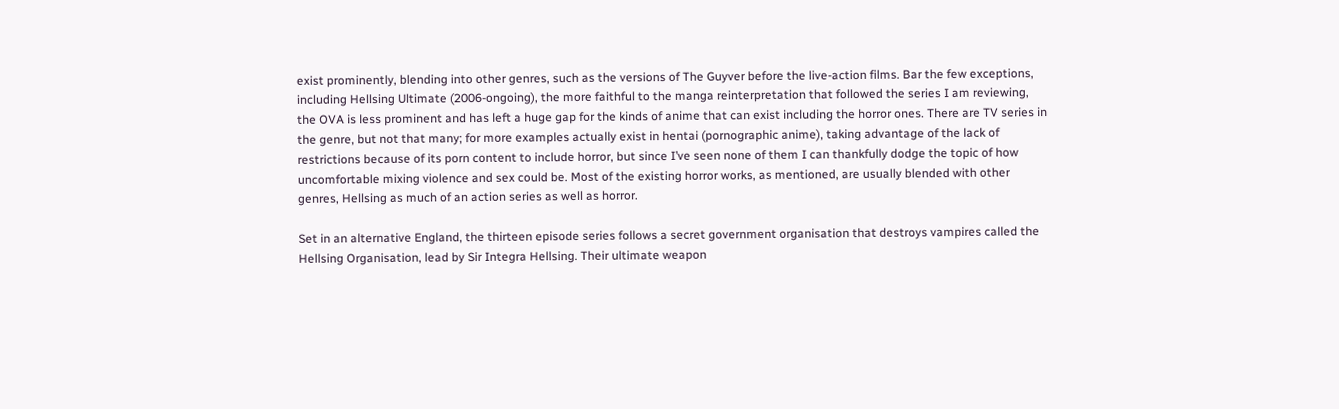exist prominently, blending into other genres, such as the versions of The Guyver before the live-action films. Bar the few exceptions, including Hellsing Ultimate (2006-ongoing), the more faithful to the manga reinterpretation that followed the series I am reviewing, the OVA is less prominent and has left a huge gap for the kinds of anime that can exist including the horror ones. There are TV series in the genre, but not that many; for more examples actually exist in hentai (pornographic anime), taking advantage of the lack of restrictions because of its porn content to include horror, but since I’ve seen none of them I can thankfully dodge the topic of how uncomfortable mixing violence and sex could be. Most of the existing horror works, as mentioned, are usually blended with other genres, Hellsing as much of an action series as well as horror.

Set in an alternative England, the thirteen episode series follows a secret government organisation that destroys vampires called the Hellsing Organisation, lead by Sir Integra Hellsing. Their ultimate weapon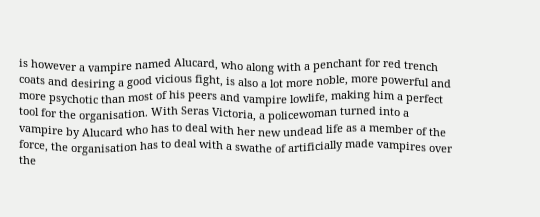is however a vampire named Alucard, who along with a penchant for red trench coats and desiring a good vicious fight, is also a lot more noble, more powerful and more psychotic than most of his peers and vampire lowlife, making him a perfect tool for the organisation. With Seras Victoria, a policewoman turned into a vampire by Alucard who has to deal with her new undead life as a member of the force, the organisation has to deal with a swathe of artificially made vampires over the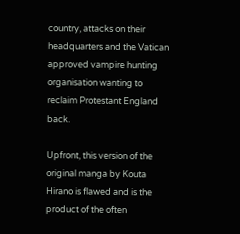country, attacks on their headquarters and the Vatican approved vampire hunting organisation wanting to reclaim Protestant England back.

Upfront, this version of the original manga by Kouta Hirano is flawed and is the product of the often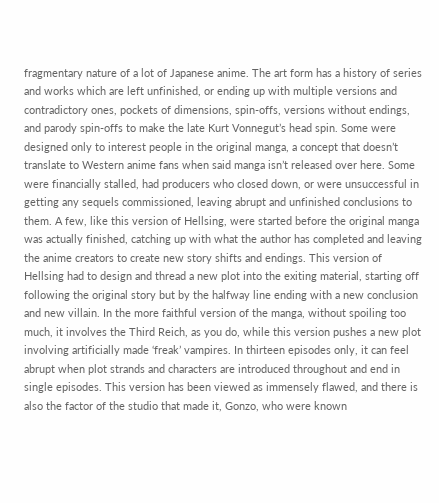fragmentary nature of a lot of Japanese anime. The art form has a history of series and works which are left unfinished, or ending up with multiple versions and contradictory ones, pockets of dimensions, spin-offs, versions without endings, and parody spin-offs to make the late Kurt Vonnegut’s head spin. Some were designed only to interest people in the original manga, a concept that doesn’t translate to Western anime fans when said manga isn’t released over here. Some were financially stalled, had producers who closed down, or were unsuccessful in getting any sequels commissioned, leaving abrupt and unfinished conclusions to them. A few, like this version of Hellsing, were started before the original manga was actually finished, catching up with what the author has completed and leaving the anime creators to create new story shifts and endings. This version of Hellsing had to design and thread a new plot into the exiting material, starting off following the original story but by the halfway line ending with a new conclusion and new villain. In the more faithful version of the manga, without spoiling too much, it involves the Third Reich, as you do, while this version pushes a new plot involving artificially made ‘freak’ vampires. In thirteen episodes only, it can feel abrupt when plot strands and characters are introduced throughout and end in single episodes. This version has been viewed as immensely flawed, and there is also the factor of the studio that made it, Gonzo, who were known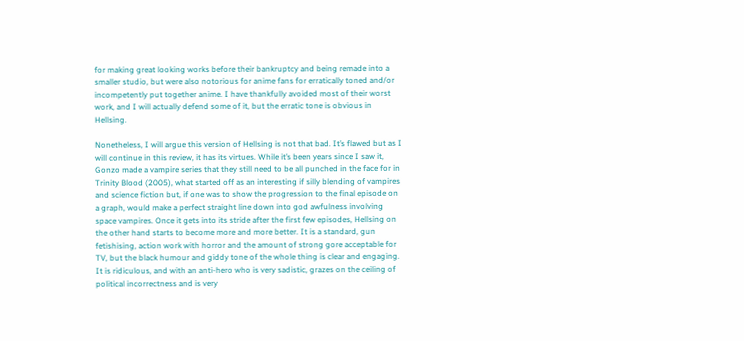for making great looking works before their bankruptcy and being remade into a smaller studio, but were also notorious for anime fans for erratically toned and/or incompetently put together anime. I have thankfully avoided most of their worst work, and I will actually defend some of it, but the erratic tone is obvious in Hellsing.

Nonetheless, I will argue this version of Hellsing is not that bad. It’s flawed but as I will continue in this review, it has its virtues. While it’s been years since I saw it, Gonzo made a vampire series that they still need to be all punched in the face for in Trinity Blood (2005), what started off as an interesting if silly blending of vampires and science fiction but, if one was to show the progression to the final episode on a graph, would make a perfect straight line down into god awfulness involving space vampires. Once it gets into its stride after the first few episodes, Hellsing on the other hand starts to become more and more better. It is a standard, gun fetishising, action work with horror and the amount of strong gore acceptable for TV, but the black humour and giddy tone of the whole thing is clear and engaging. It is ridiculous, and with an anti-hero who is very sadistic, grazes on the ceiling of political incorrectness and is very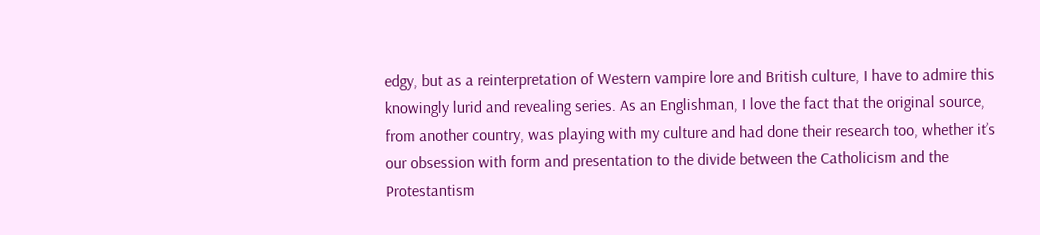edgy, but as a reinterpretation of Western vampire lore and British culture, I have to admire this knowingly lurid and revealing series. As an Englishman, I love the fact that the original source, from another country, was playing with my culture and had done their research too, whether it’s our obsession with form and presentation to the divide between the Catholicism and the Protestantism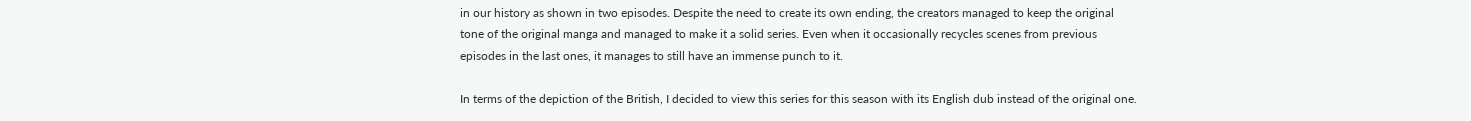in our history as shown in two episodes. Despite the need to create its own ending, the creators managed to keep the original tone of the original manga and managed to make it a solid series. Even when it occasionally recycles scenes from previous episodes in the last ones, it manages to still have an immense punch to it.

In terms of the depiction of the British, I decided to view this series for this season with its English dub instead of the original one.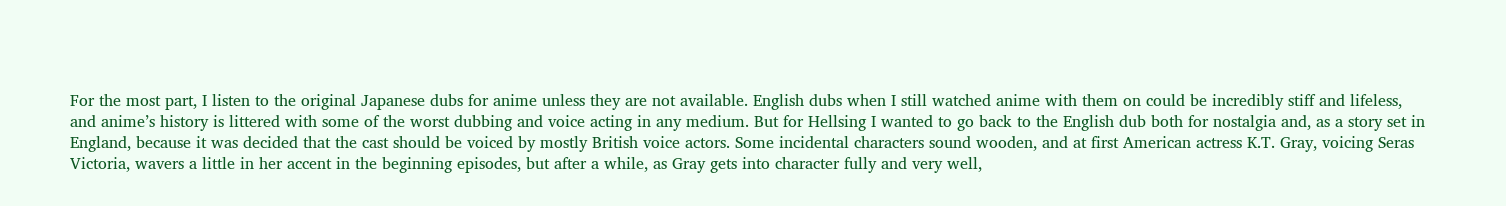For the most part, I listen to the original Japanese dubs for anime unless they are not available. English dubs when I still watched anime with them on could be incredibly stiff and lifeless, and anime’s history is littered with some of the worst dubbing and voice acting in any medium. But for Hellsing I wanted to go back to the English dub both for nostalgia and, as a story set in England, because it was decided that the cast should be voiced by mostly British voice actors. Some incidental characters sound wooden, and at first American actress K.T. Gray, voicing Seras Victoria, wavers a little in her accent in the beginning episodes, but after a while, as Gray gets into character fully and very well,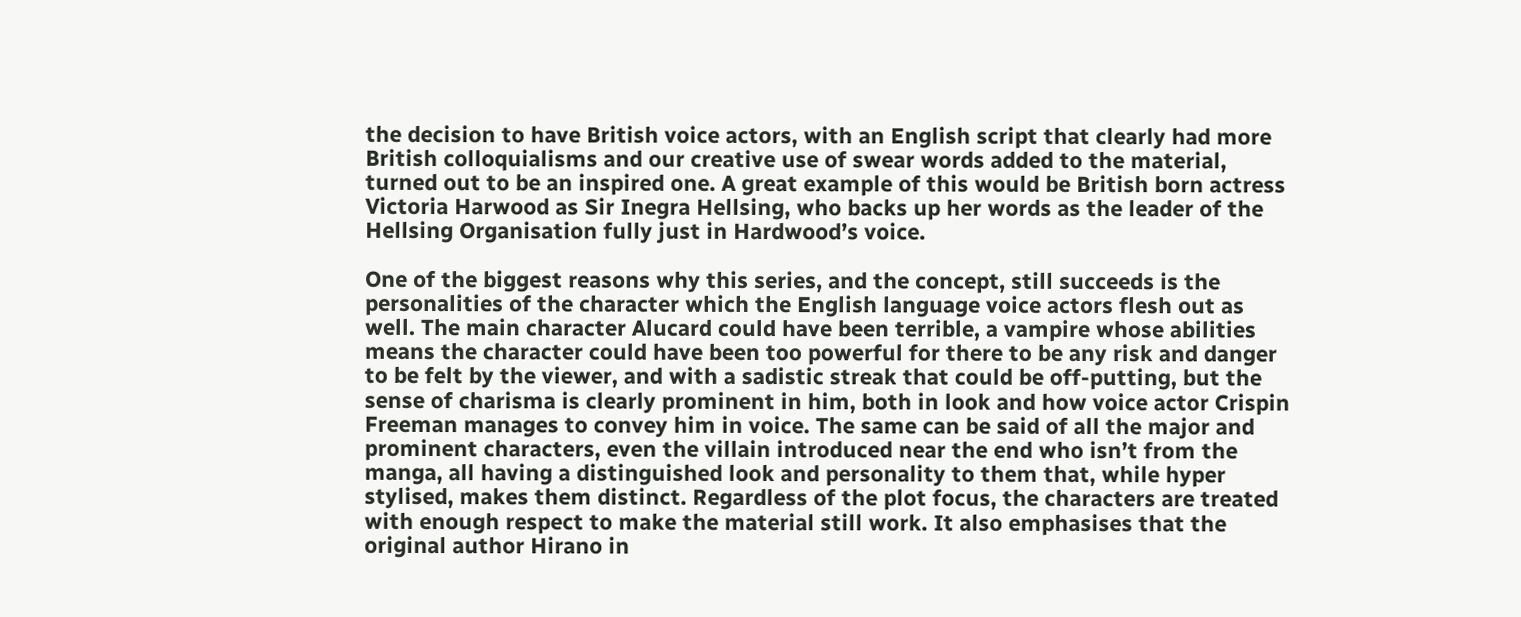the decision to have British voice actors, with an English script that clearly had more British colloquialisms and our creative use of swear words added to the material, turned out to be an inspired one. A great example of this would be British born actress Victoria Harwood as Sir Inegra Hellsing, who backs up her words as the leader of the Hellsing Organisation fully just in Hardwood’s voice.

One of the biggest reasons why this series, and the concept, still succeeds is the personalities of the character which the English language voice actors flesh out as well. The main character Alucard could have been terrible, a vampire whose abilities means the character could have been too powerful for there to be any risk and danger to be felt by the viewer, and with a sadistic streak that could be off-putting, but the sense of charisma is clearly prominent in him, both in look and how voice actor Crispin Freeman manages to convey him in voice. The same can be said of all the major and prominent characters, even the villain introduced near the end who isn’t from the manga, all having a distinguished look and personality to them that, while hyper stylised, makes them distinct. Regardless of the plot focus, the characters are treated with enough respect to make the material still work. It also emphasises that the original author Hirano in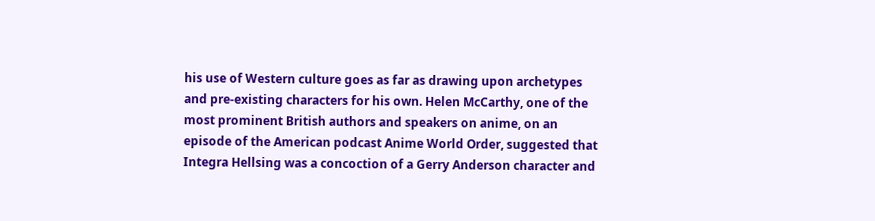his use of Western culture goes as far as drawing upon archetypes and pre-existing characters for his own. Helen McCarthy, one of the most prominent British authors and speakers on anime, on an episode of the American podcast Anime World Order, suggested that Integra Hellsing was a concoction of a Gerry Anderson character and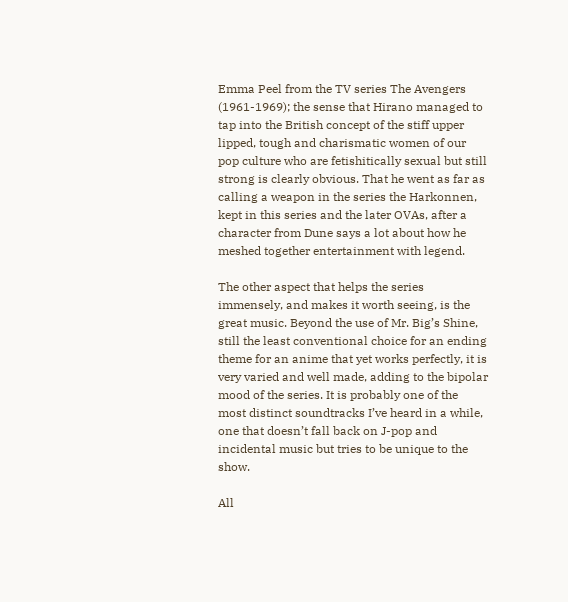Emma Peel from the TV series The Avengers (1961-1969); the sense that Hirano managed to tap into the British concept of the stiff upper lipped, tough and charismatic women of our pop culture who are fetishitically sexual but still strong is clearly obvious. That he went as far as calling a weapon in the series the Harkonnen, kept in this series and the later OVAs, after a character from Dune says a lot about how he meshed together entertainment with legend.

The other aspect that helps the series immensely, and makes it worth seeing, is the great music. Beyond the use of Mr. Big’s Shine, still the least conventional choice for an ending theme for an anime that yet works perfectly, it is very varied and well made, adding to the bipolar mood of the series. It is probably one of the most distinct soundtracks I’ve heard in a while, one that doesn’t fall back on J-pop and incidental music but tries to be unique to the show.

All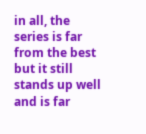in all, the series is far from the best but it still stands up well and is far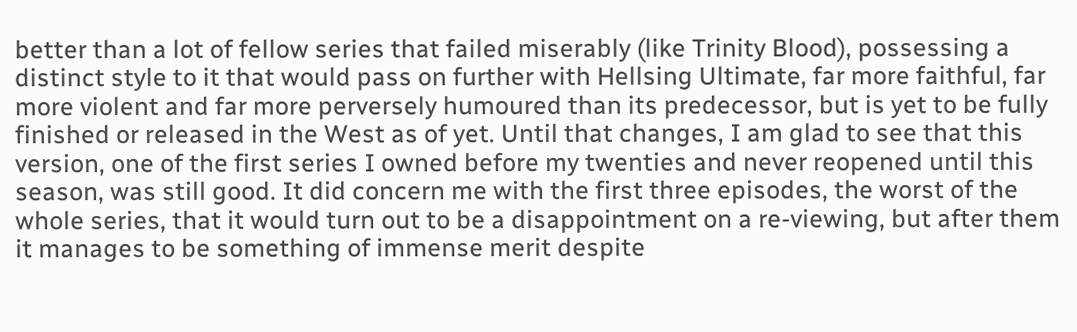better than a lot of fellow series that failed miserably (like Trinity Blood), possessing a distinct style to it that would pass on further with Hellsing Ultimate, far more faithful, far more violent and far more perversely humoured than its predecessor, but is yet to be fully finished or released in the West as of yet. Until that changes, I am glad to see that this version, one of the first series I owned before my twenties and never reopened until this season, was still good. It did concern me with the first three episodes, the worst of the whole series, that it would turn out to be a disappointment on a re-viewing, but after them it manages to be something of immense merit despite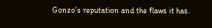Gonzo’s reputation and the flaws it has.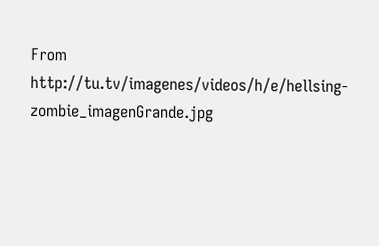From http://tu.tv/imagenes/videos/h/e/hellsing-zombie_imagenGrande.jpg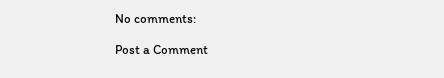No comments:

Post a Comment